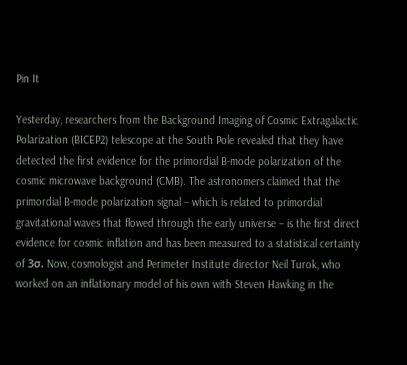Pin It

Yesterday, researchers from the Background Imaging of Cosmic Extragalactic Polarization (BICEP2) telescope at the South Pole revealed that they have detected the first evidence for the primordial B-mode polarization of the cosmic microwave background (CMB). The astronomers claimed that the primordial B-mode polarization signal – which is related to primordial gravitational waves that flowed through the early universe – is the first direct evidence for cosmic inflation and has been measured to a statistical certainty of 3σ. Now, cosmologist and Perimeter Institute director Neil Turok, who worked on an inflationary model of his own with Steven Hawking in the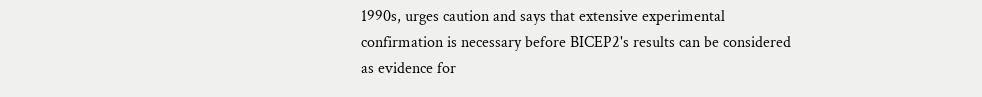1990s, urges caution and says that extensive experimental confirmation is necessary before BICEP2's results can be considered as evidence for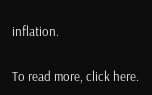inflation.

To read more, click here.